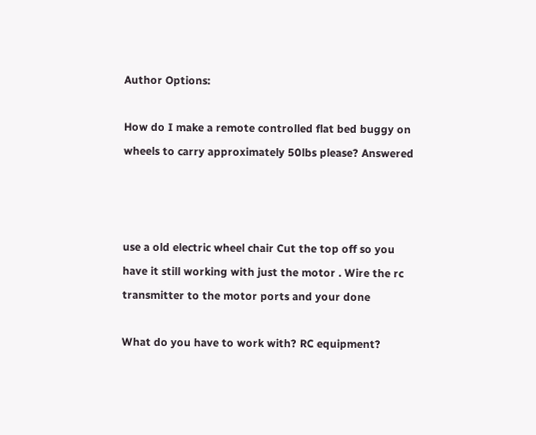Author Options:

How do I make a remote controlled flat bed buggy on wheels to carry approximately 50lbs please? Answered



use a old electric wheel chair Cut the top off so you have it still working with just the motor . Wire the rc transmitter to the motor ports and your done

What do you have to work with? RC equipment?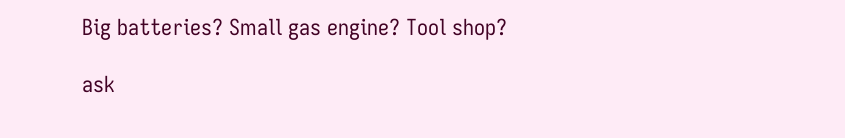Big batteries? Small gas engine? Tool shop?

ask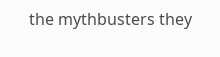the mythbusters they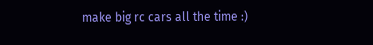make big rc cars all the time :)